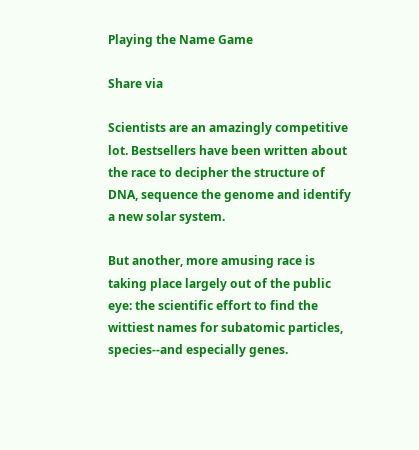Playing the Name Game

Share via

Scientists are an amazingly competitive lot. Bestsellers have been written about the race to decipher the structure of DNA, sequence the genome and identify a new solar system.

But another, more amusing race is taking place largely out of the public eye: the scientific effort to find the wittiest names for subatomic particles, species--and especially genes.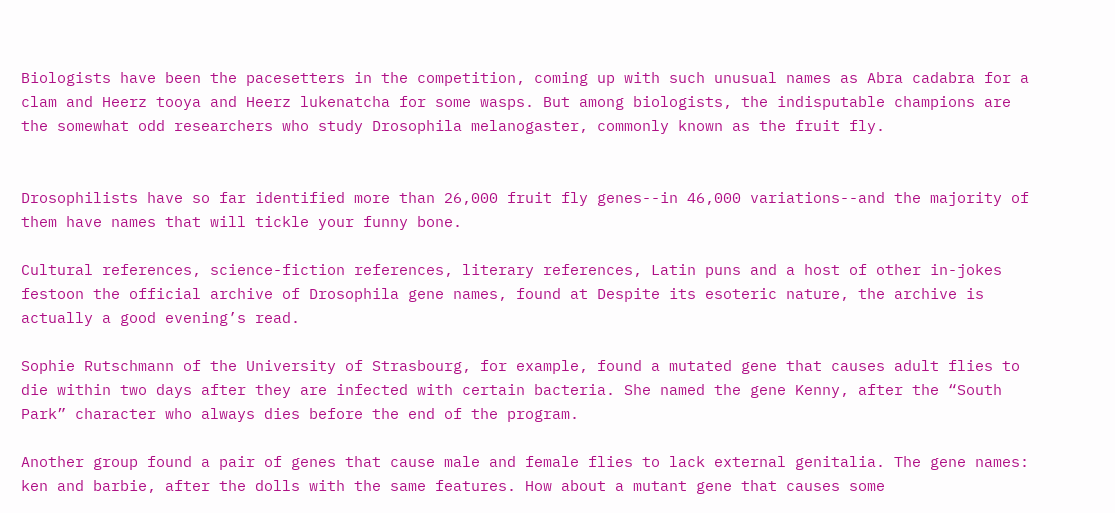Biologists have been the pacesetters in the competition, coming up with such unusual names as Abra cadabra for a clam and Heerz tooya and Heerz lukenatcha for some wasps. But among biologists, the indisputable champions are the somewhat odd researchers who study Drosophila melanogaster, commonly known as the fruit fly.


Drosophilists have so far identified more than 26,000 fruit fly genes--in 46,000 variations--and the majority of them have names that will tickle your funny bone.

Cultural references, science-fiction references, literary references, Latin puns and a host of other in-jokes festoon the official archive of Drosophila gene names, found at Despite its esoteric nature, the archive is actually a good evening’s read.

Sophie Rutschmann of the University of Strasbourg, for example, found a mutated gene that causes adult flies to die within two days after they are infected with certain bacteria. She named the gene Kenny, after the “South Park” character who always dies before the end of the program.

Another group found a pair of genes that cause male and female flies to lack external genitalia. The gene names: ken and barbie, after the dolls with the same features. How about a mutant gene that causes some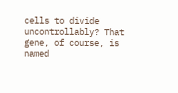cells to divide uncontrollably? That gene, of course, is named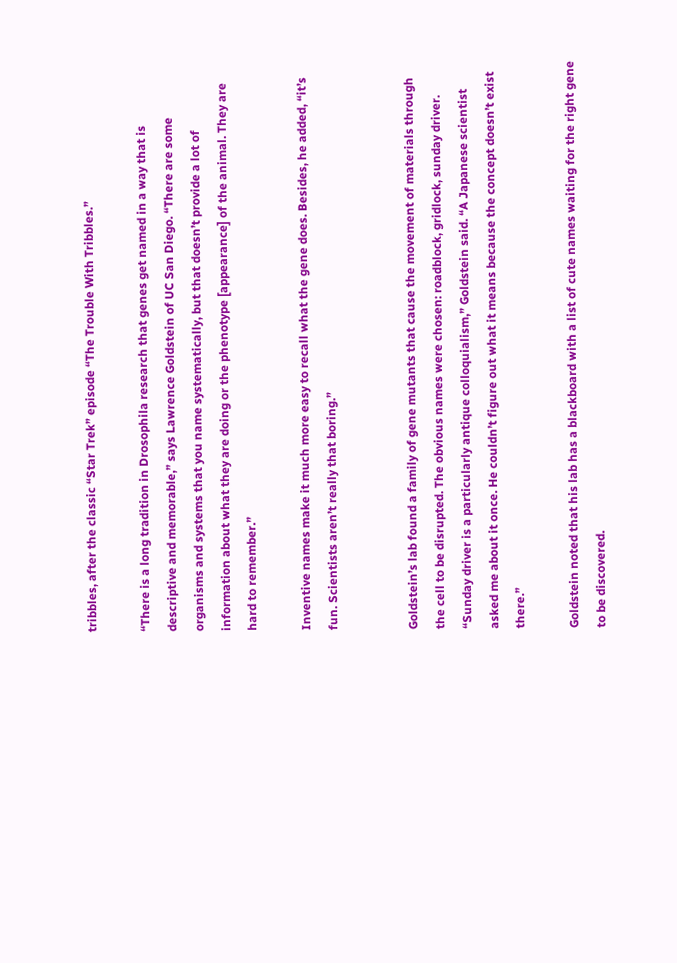tribbles, after the classic “Star Trek” episode “The Trouble With Tribbles.”

“There is a long tradition in Drosophila research that genes get named in a way that is descriptive and memorable,” says Lawrence Goldstein of UC San Diego. “There are some organisms and systems that you name systematically, but that doesn’t provide a lot of information about what they are doing or the phenotype [appearance] of the animal. They are hard to remember.”

Inventive names make it much more easy to recall what the gene does. Besides, he added, “it’s fun. Scientists aren’t really that boring.”


Goldstein’s lab found a family of gene mutants that cause the movement of materials through the cell to be disrupted. The obvious names were chosen: roadblock, gridlock, sunday driver. “Sunday driver is a particularly antique colloquialism,” Goldstein said. “A Japanese scientist asked me about it once. He couldn’t figure out what it means because the concept doesn’t exist there.”

Goldstein noted that his lab has a blackboard with a list of cute names waiting for the right gene to be discovered.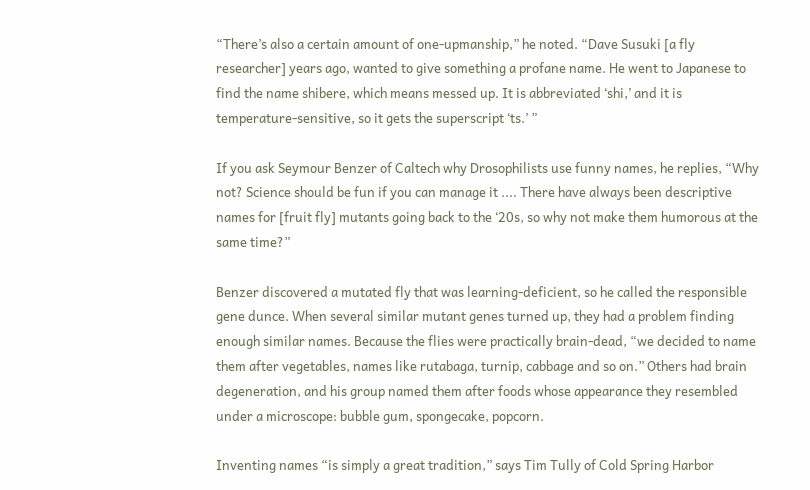“There’s also a certain amount of one-upmanship,” he noted. “Dave Susuki [a fly researcher] years ago, wanted to give something a profane name. He went to Japanese to find the name shibere, which means messed up. It is abbreviated ‘shi,’ and it is temperature-sensitive, so it gets the superscript ‘ts.’ ”

If you ask Seymour Benzer of Caltech why Drosophilists use funny names, he replies, “Why not? Science should be fun if you can manage it .... There have always been descriptive names for [fruit fly] mutants going back to the ‘20s, so why not make them humorous at the same time?”

Benzer discovered a mutated fly that was learning-deficient, so he called the responsible gene dunce. When several similar mutant genes turned up, they had a problem finding enough similar names. Because the flies were practically brain-dead, “we decided to name them after vegetables, names like rutabaga, turnip, cabbage and so on.” Others had brain degeneration, and his group named them after foods whose appearance they resembled under a microscope: bubble gum, spongecake, popcorn.

Inventing names “is simply a great tradition,” says Tim Tully of Cold Spring Harbor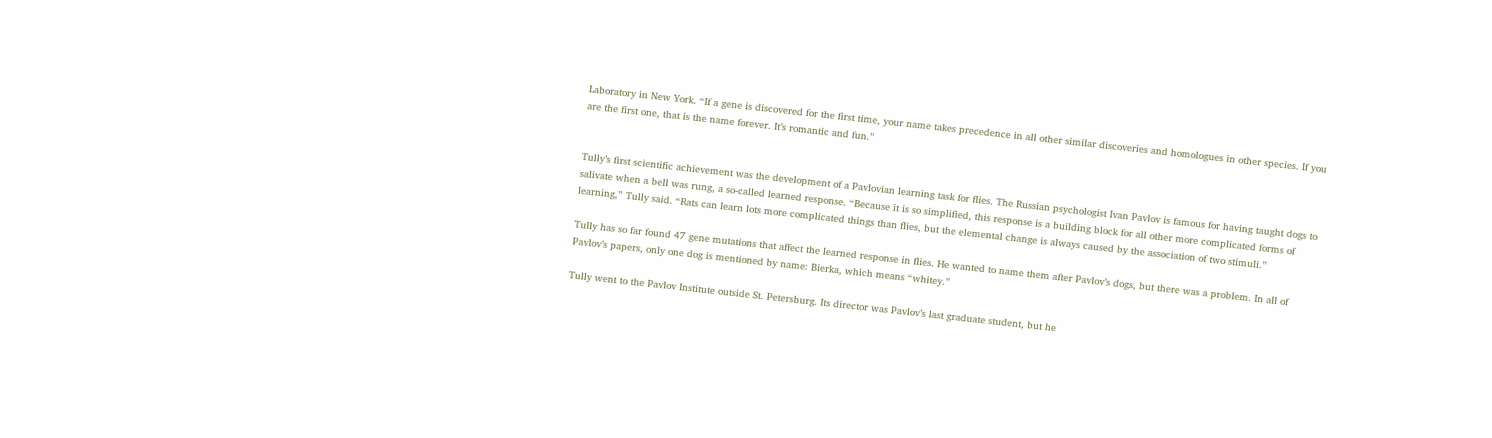Laboratory in New York. “If a gene is discovered for the first time, your name takes precedence in all other similar discoveries and homologues in other species. If you are the first one, that is the name forever. It’s romantic and fun.”


Tully’s first scientific achievement was the development of a Pavlovian learning task for flies. The Russian psychologist Ivan Pavlov is famous for having taught dogs to salivate when a bell was rung, a so-called learned response. “Because it is so simplified, this response is a building block for all other more complicated forms of learning,” Tully said. “Rats can learn lots more complicated things than flies, but the elemental change is always caused by the association of two stimuli.”

Tully has so far found 47 gene mutations that affect the learned response in flies. He wanted to name them after Pavlov’s dogs, but there was a problem. In all of Pavlov’s papers, only one dog is mentioned by name: Bierka, which means “whitey.”

Tully went to the Pavlov Institute outside St. Petersburg. Its director was Pavlov’s last graduate student, but he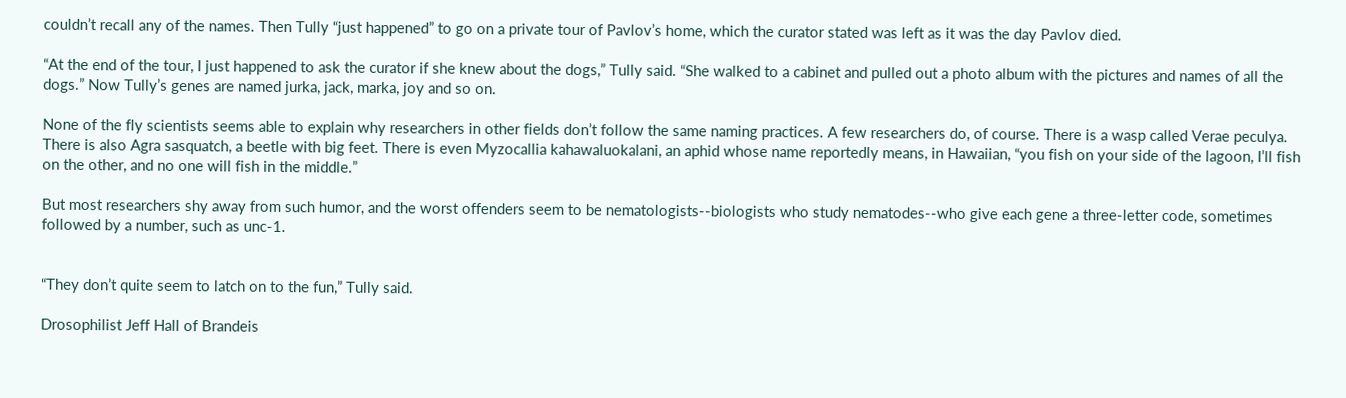couldn’t recall any of the names. Then Tully “just happened” to go on a private tour of Pavlov’s home, which the curator stated was left as it was the day Pavlov died.

“At the end of the tour, I just happened to ask the curator if she knew about the dogs,” Tully said. “She walked to a cabinet and pulled out a photo album with the pictures and names of all the dogs.” Now Tully’s genes are named jurka, jack, marka, joy and so on.

None of the fly scientists seems able to explain why researchers in other fields don’t follow the same naming practices. A few researchers do, of course. There is a wasp called Verae peculya. There is also Agra sasquatch, a beetle with big feet. There is even Myzocallia kahawaluokalani, an aphid whose name reportedly means, in Hawaiian, “you fish on your side of the lagoon, I’ll fish on the other, and no one will fish in the middle.”

But most researchers shy away from such humor, and the worst offenders seem to be nematologists--biologists who study nematodes--who give each gene a three-letter code, sometimes followed by a number, such as unc-1.


“They don’t quite seem to latch on to the fun,” Tully said.

Drosophilist Jeff Hall of Brandeis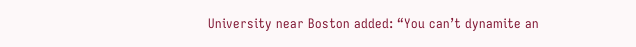University near Boston added: “You can’t dynamite an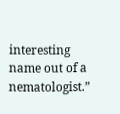interesting name out of a nematologist.”